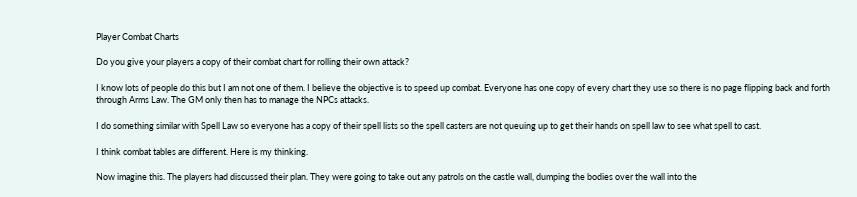Player Combat Charts

Do you give your players a copy of their combat chart for rolling their own attack?

I know lots of people do this but I am not one of them. I believe the objective is to speed up combat. Everyone has one copy of every chart they use so there is no page flipping back and forth through Arms Law. The GM only then has to manage the NPCs attacks.

I do something similar with Spell Law so everyone has a copy of their spell lists so the spell casters are not queuing up to get their hands on spell law to see what spell to cast.

I think combat tables are different. Here is my thinking.

Now imagine this. The players had discussed their plan. They were going to take out any patrols on the castle wall, dumping the bodies over the wall into the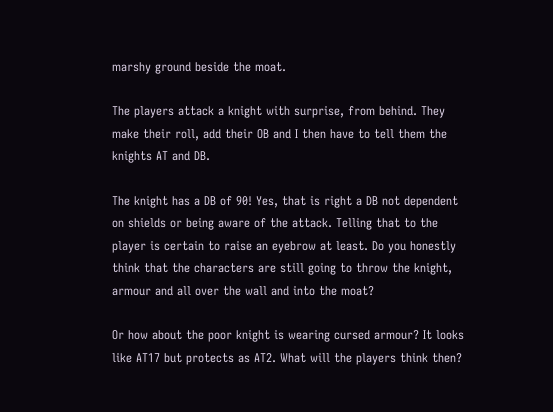marshy ground beside the moat.

The players attack a knight with surprise, from behind. They make their roll, add their OB and I then have to tell them the knights AT and DB.

The knight has a DB of 90! Yes, that is right a DB not dependent on shields or being aware of the attack. Telling that to the player is certain to raise an eyebrow at least. Do you honestly think that the characters are still going to throw the knight, armour and all over the wall and into the moat?

Or how about the poor knight is wearing cursed armour? It looks like AT17 but protects as AT2. What will the players think then?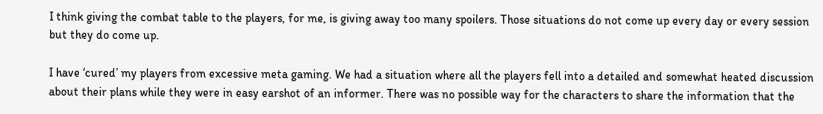I think giving the combat table to the players, for me, is giving away too many spoilers. Those situations do not come up every day or every session but they do come up.

I have ‘cured’ my players from excessive meta gaming. We had a situation where all the players fell into a detailed and somewhat heated discussion about their plans while they were in easy earshot of an informer. There was no possible way for the characters to share the information that the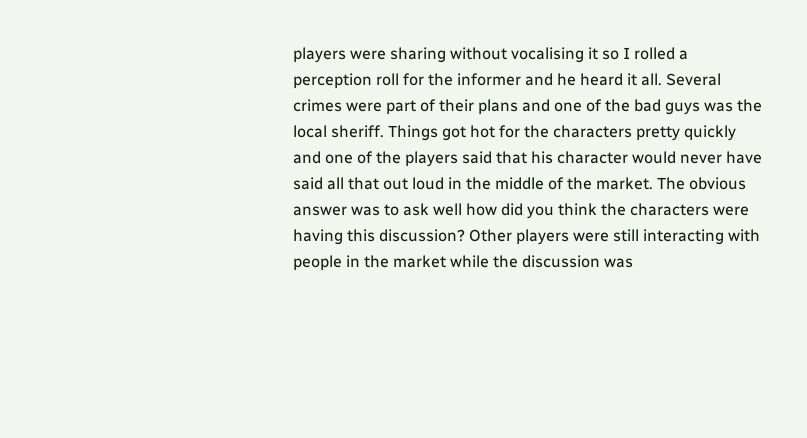players were sharing without vocalising it so I rolled a perception roll for the informer and he heard it all. Several crimes were part of their plans and one of the bad guys was the local sheriff. Things got hot for the characters pretty quickly and one of the players said that his character would never have said all that out loud in the middle of the market. The obvious answer was to ask well how did you think the characters were having this discussion? Other players were still interacting with people in the market while the discussion was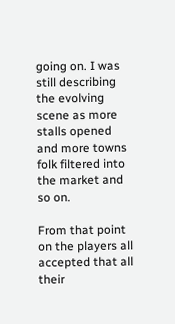going on. I was still describing the evolving scene as more stalls opened and more towns folk filtered into the market and so on.

From that point on the players all accepted that all their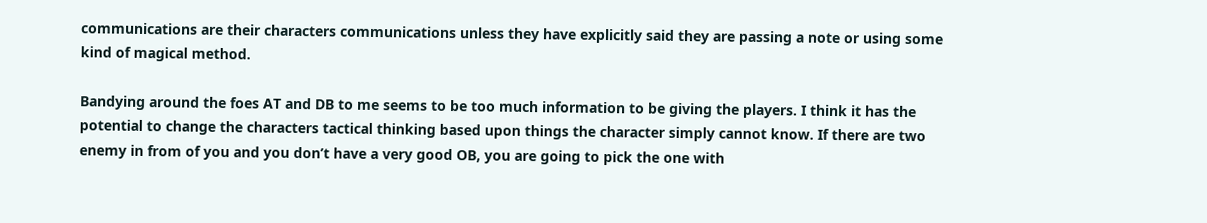communications are their characters communications unless they have explicitly said they are passing a note or using some kind of magical method.

Bandying around the foes AT and DB to me seems to be too much information to be giving the players. I think it has the potential to change the characters tactical thinking based upon things the character simply cannot know. If there are two enemy in from of you and you don’t have a very good OB, you are going to pick the one with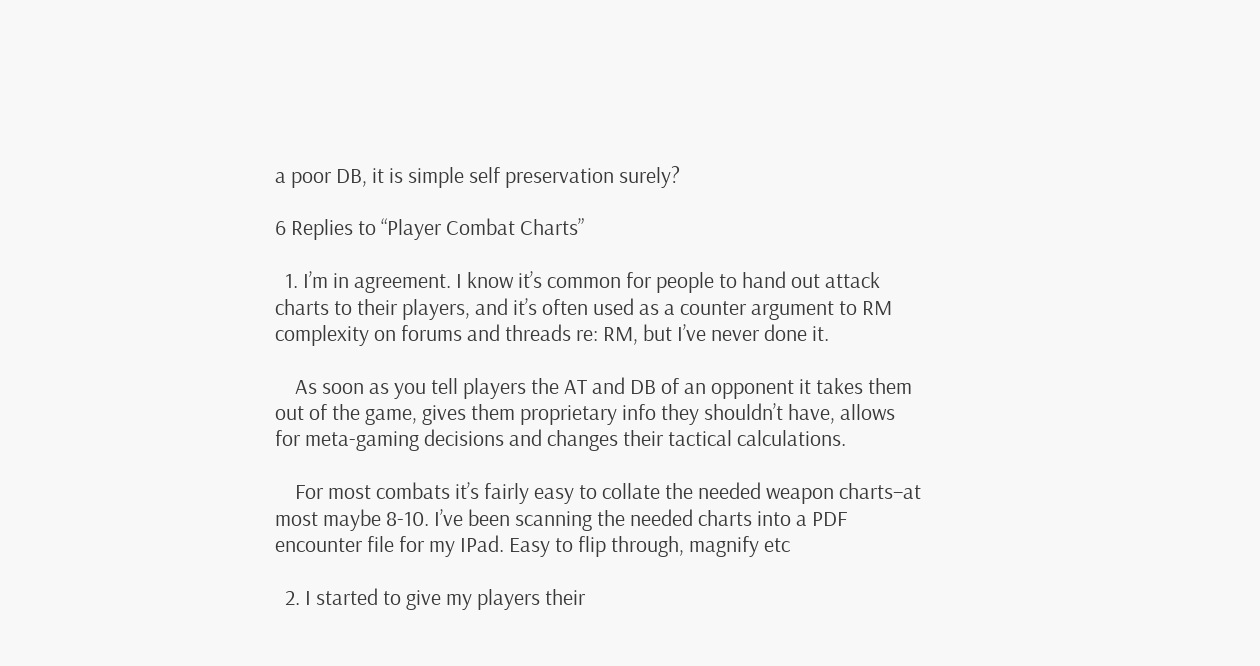a poor DB, it is simple self preservation surely?

6 Replies to “Player Combat Charts”

  1. I’m in agreement. I know it’s common for people to hand out attack charts to their players, and it’s often used as a counter argument to RM complexity on forums and threads re: RM, but I’ve never done it.

    As soon as you tell players the AT and DB of an opponent it takes them out of the game, gives them proprietary info they shouldn’t have, allows for meta-gaming decisions and changes their tactical calculations.

    For most combats it’s fairly easy to collate the needed weapon charts–at most maybe 8-10. I’ve been scanning the needed charts into a PDF encounter file for my IPad. Easy to flip through, magnify etc

  2. I started to give my players their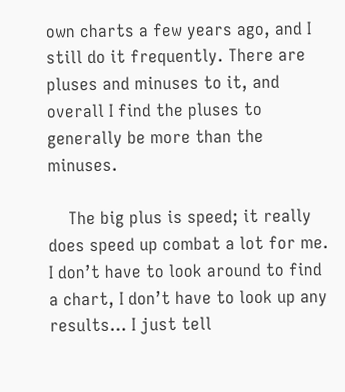own charts a few years ago, and I still do it frequently. There are pluses and minuses to it, and overall I find the pluses to generally be more than the minuses.

    The big plus is speed; it really does speed up combat a lot for me. I don’t have to look around to find a chart, I don’t have to look up any results… I just tell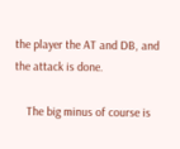the player the AT and DB, and the attack is done.

    The big minus of course is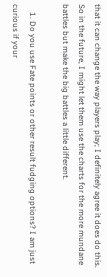that it can change the way players play; I definitely agree it does do this. So in the future, I might let them use the charts for the more mundane battles but make the big battles a little different.

    1. Do you use Fate points or other result fudging options? I am just curious if your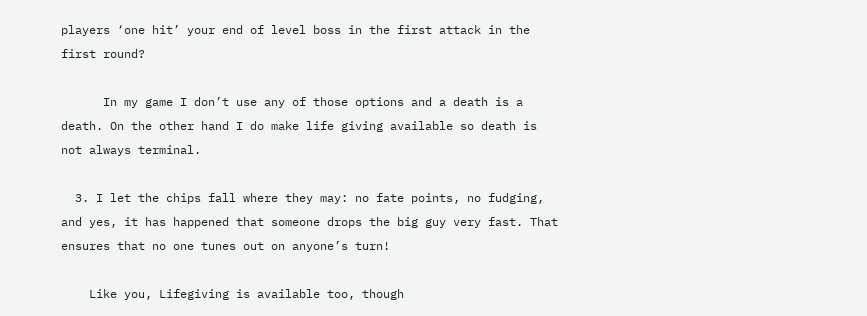players ‘one hit’ your end of level boss in the first attack in the first round?

      In my game I don’t use any of those options and a death is a death. On the other hand I do make life giving available so death is not always terminal.

  3. I let the chips fall where they may: no fate points, no fudging, and yes, it has happened that someone drops the big guy very fast. That ensures that no one tunes out on anyone’s turn!

    Like you, Lifegiving is available too, though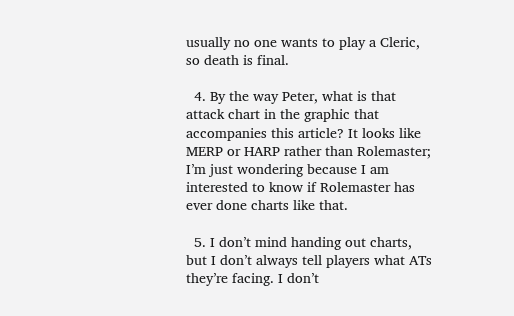usually no one wants to play a Cleric, so death is final.

  4. By the way Peter, what is that attack chart in the graphic that accompanies this article? It looks like MERP or HARP rather than Rolemaster; I’m just wondering because I am interested to know if Rolemaster has ever done charts like that.

  5. I don’t mind handing out charts, but I don’t always tell players what ATs they’re facing. I don’t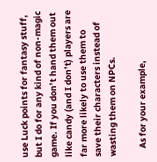use Luck points for fantasy stuff, but I do for any kind of non-magic game. If you don’t hand them out like candy (and I don’t) players are far more likely to use them to save their characters instead of wasting them on NPCs.

    As for your example,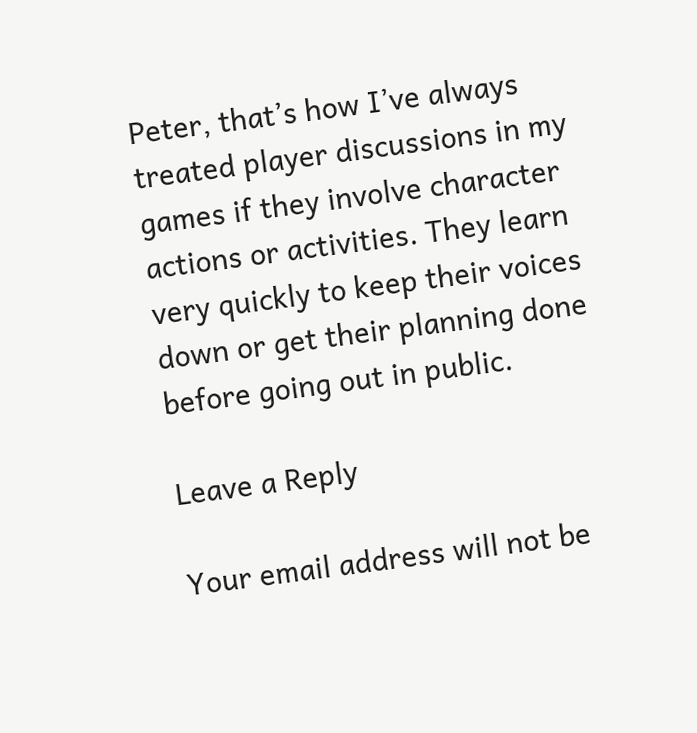Peter, that’s how I’ve always treated player discussions in my games if they involve character actions or activities. They learn very quickly to keep their voices down or get their planning done before going out in public.

Leave a Reply

Your email address will not be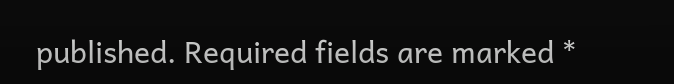published. Required fields are marked *